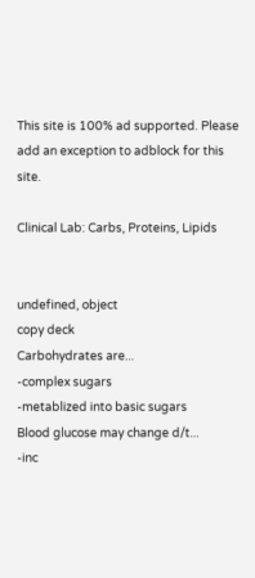This site is 100% ad supported. Please add an exception to adblock for this site.

Clinical Lab: Carbs, Proteins, Lipids


undefined, object
copy deck
Carbohydrates are...
-complex sugars
-metablized into basic sugars
Blood glucose may change d/t...
-inc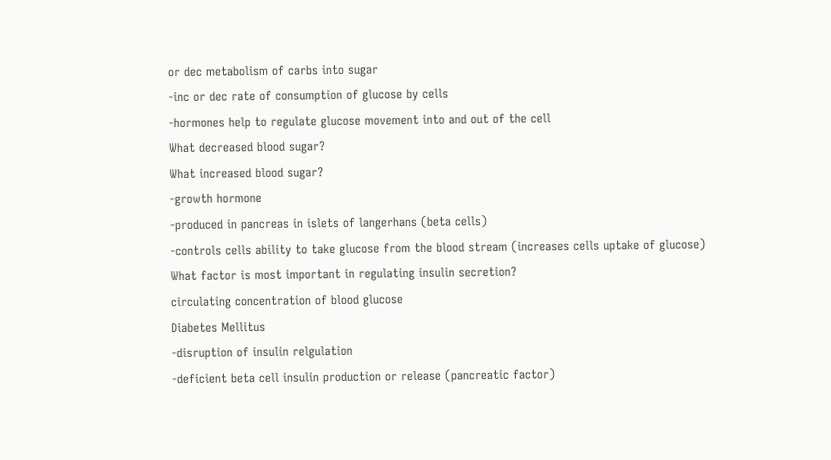or dec metabolism of carbs into sugar
-inc or dec rate of consumption of glucose by cells
-hormones help to regulate glucose movement into and out of the cell
What decreased blood sugar?
What increased blood sugar?
-growth hormone
-produced in pancreas in islets of langerhans (beta cells)
-controls cells ability to take glucose from the blood stream (increases cells uptake of glucose)
What factor is most important in regulating insulin secretion?
circulating concentration of blood glucose
Diabetes Mellitus
-disruption of insulin relgulation
-deficient beta cell insulin production or release (pancreatic factor)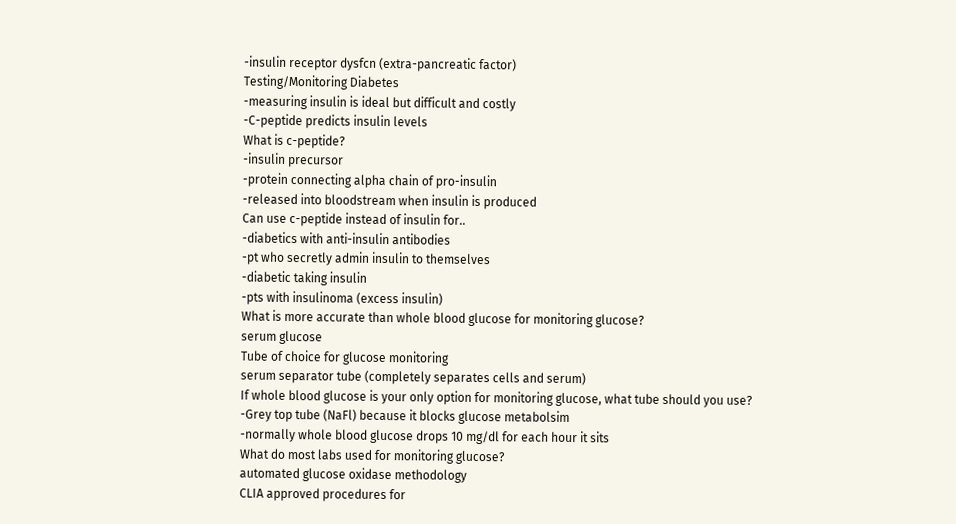-insulin receptor dysfcn (extra-pancreatic factor)
Testing/Monitoring Diabetes
-measuring insulin is ideal but difficult and costly
-C-peptide predicts insulin levels
What is c-peptide?
-insulin precursor
-protein connecting alpha chain of pro-insulin
-released into bloodstream when insulin is produced
Can use c-peptide instead of insulin for..
-diabetics with anti-insulin antibodies
-pt who secretly admin insulin to themselves
-diabetic taking insulin
-pts with insulinoma (excess insulin)
What is more accurate than whole blood glucose for monitoring glucose?
serum glucose
Tube of choice for glucose monitoring
serum separator tube (completely separates cells and serum)
If whole blood glucose is your only option for monitoring glucose, what tube should you use?
-Grey top tube (NaFl) because it blocks glucose metabolsim
-normally whole blood glucose drops 10 mg/dl for each hour it sits
What do most labs used for monitoring glucose?
automated glucose oxidase methodology
CLIA approved procedures for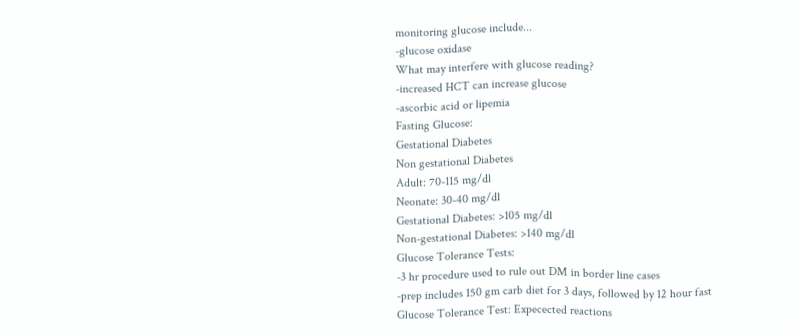monitoring glucose include...
-glucose oxidase
What may interfere with glucose reading?
-increased HCT can increase glucose
-ascorbic acid or lipemia
Fasting Glucose:
Gestational Diabetes
Non gestational Diabetes
Adult: 70-115 mg/dl
Neonate: 30-40 mg/dl
Gestational Diabetes: >105 mg/dl
Non-gestational Diabetes: >140 mg/dl
Glucose Tolerance Tests:
-3 hr procedure used to rule out DM in border line cases
-prep includes 150 gm carb diet for 3 days, followed by 12 hour fast
Glucose Tolerance Test: Expecected reactions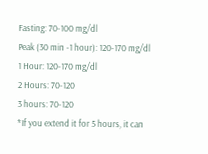Fasting: 70-100 mg/dl
Peak (30 min -1 hour): 120-170 mg/dl
1 Hour: 120-170 mg/dl
2 Hours: 70-120
3 hours: 70-120
*If you extend it for 5 hours, it can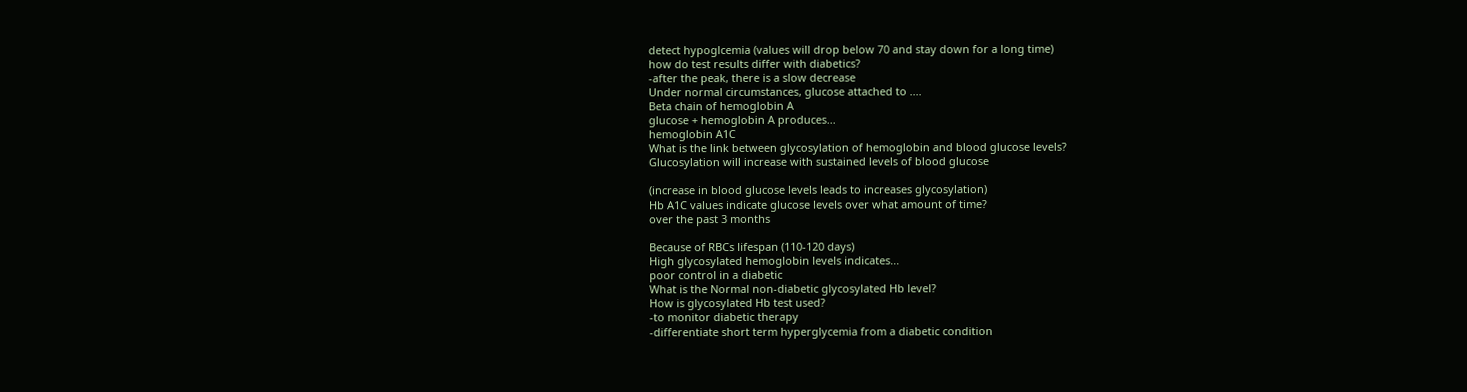detect hypoglcemia (values will drop below 70 and stay down for a long time)
how do test results differ with diabetics?
-after the peak, there is a slow decrease
Under normal circumstances, glucose attached to ....
Beta chain of hemoglobin A
glucose + hemoglobin A produces...
hemoglobin A1C
What is the link between glycosylation of hemoglobin and blood glucose levels?
Glucosylation will increase with sustained levels of blood glucose

(increase in blood glucose levels leads to increases glycosylation)
Hb A1C values indicate glucose levels over what amount of time?
over the past 3 months

Because of RBCs lifespan (110-120 days)
High glycosylated hemoglobin levels indicates...
poor control in a diabetic
What is the Normal non-diabetic glycosylated Hb level?
How is glycosylated Hb test used?
-to monitor diabetic therapy
-differentiate short term hyperglycemia from a diabetic condition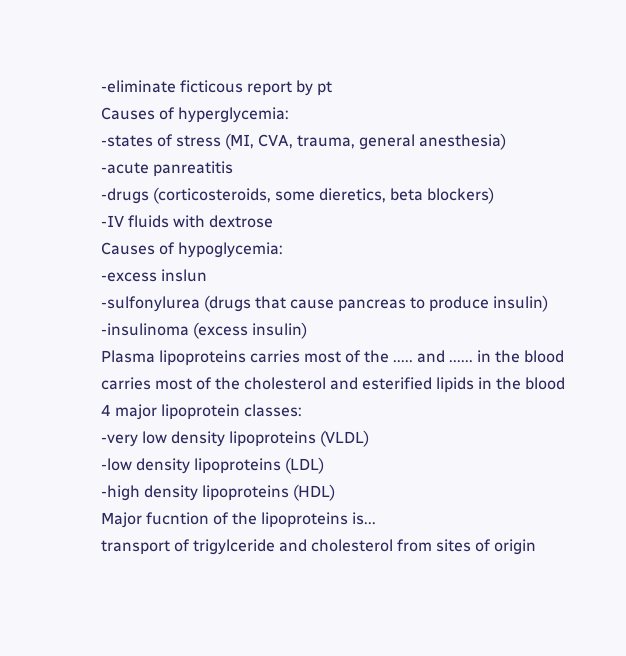-eliminate ficticous report by pt
Causes of hyperglycemia:
-states of stress (MI, CVA, trauma, general anesthesia)
-acute panreatitis
-drugs (corticosteroids, some dieretics, beta blockers)
-IV fluids with dextrose
Causes of hypoglycemia:
-excess inslun
-sulfonylurea (drugs that cause pancreas to produce insulin)
-insulinoma (excess insulin)
Plasma lipoproteins carries most of the ..... and ...... in the blood
carries most of the cholesterol and esterified lipids in the blood
4 major lipoprotein classes:
-very low density lipoproteins (VLDL)
-low density lipoproteins (LDL)
-high density lipoproteins (HDL)
Major fucntion of the lipoproteins is...
transport of trigylceride and cholesterol from sites of origin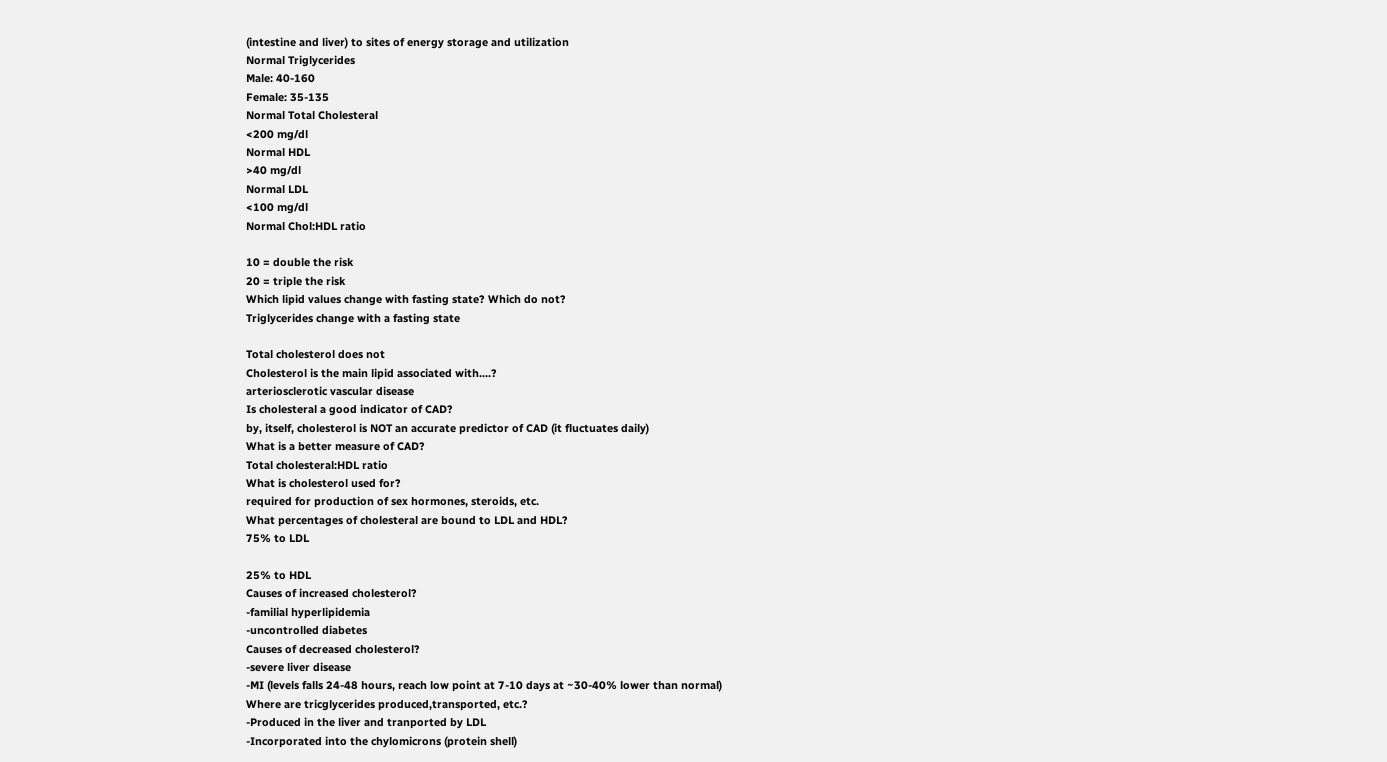(intestine and liver) to sites of energy storage and utilization
Normal Triglycerides
Male: 40-160
Female: 35-135
Normal Total Cholesteral
<200 mg/dl
Normal HDL
>40 mg/dl
Normal LDL
<100 mg/dl
Normal Chol:HDL ratio

10 = double the risk
20 = triple the risk
Which lipid values change with fasting state? Which do not?
Triglycerides change with a fasting state

Total cholesterol does not
Cholesterol is the main lipid associated with....?
arteriosclerotic vascular disease
Is cholesteral a good indicator of CAD?
by, itself, cholesterol is NOT an accurate predictor of CAD (it fluctuates daily)
What is a better measure of CAD?
Total cholesteral:HDL ratio
What is cholesterol used for?
required for production of sex hormones, steroids, etc.
What percentages of cholesteral are bound to LDL and HDL?
75% to LDL

25% to HDL
Causes of increased cholesterol?
-familial hyperlipidemia
-uncontrolled diabetes
Causes of decreased cholesterol?
-severe liver disease
-MI (levels falls 24-48 hours, reach low point at 7-10 days at ~30-40% lower than normal)
Where are tricglycerides produced,transported, etc.?
-Produced in the liver and tranported by LDL
-Incorporated into the chylomicrons (protein shell)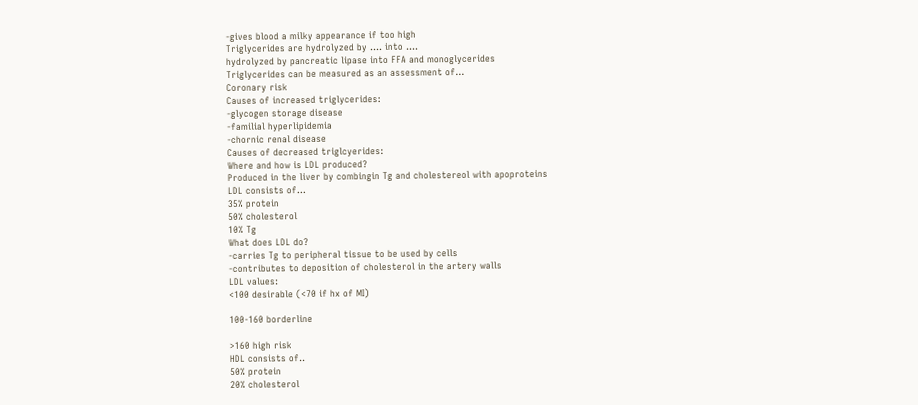-gives blood a milky appearance if too high
Triglycerides are hydrolyzed by .... into ....
hydrolyzed by pancreatic lipase into FFA and monoglycerides
Triglycerides can be measured as an assessment of...
Coronary risk
Causes of increased triglycerides:
-glycogen storage disease
-familial hyperlipidemia
-chornic renal disease
Causes of decreased triglcyerides:
Where and how is LDL produced?
Produced in the liver by combingin Tg and cholestereol with apoproteins
LDL consists of...
35% protein
50% cholesterol
10% Tg
What does LDL do?
-carries Tg to peripheral tissue to be used by cells
-contributes to deposition of cholesterol in the artery walls
LDL values:
<100 desirable (<70 if hx of MI)

100-160 borderline

>160 high risk
HDL consists of..
50% protein
20% cholesterol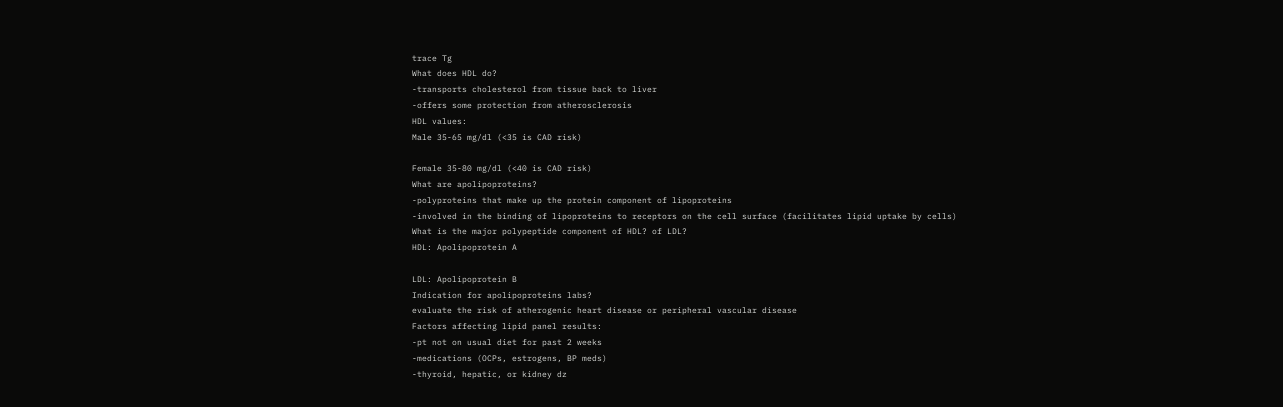trace Tg
What does HDL do?
-transports cholesterol from tissue back to liver
-offers some protection from atherosclerosis
HDL values:
Male 35-65 mg/dl (<35 is CAD risk)

Female 35-80 mg/dl (<40 is CAD risk)
What are apolipoproteins?
-polyproteins that make up the protein component of lipoproteins
-involved in the binding of lipoproteins to receptors on the cell surface (facilitates lipid uptake by cells)
What is the major polypeptide component of HDL? of LDL?
HDL: Apolipoprotein A

LDL: Apolipoprotein B
Indication for apolipoproteins labs?
evaluate the risk of atherogenic heart disease or peripheral vascular disease
Factors affecting lipid panel results:
-pt not on usual diet for past 2 weeks
-medications (OCPs, estrogens, BP meds)
-thyroid, hepatic, or kidney dz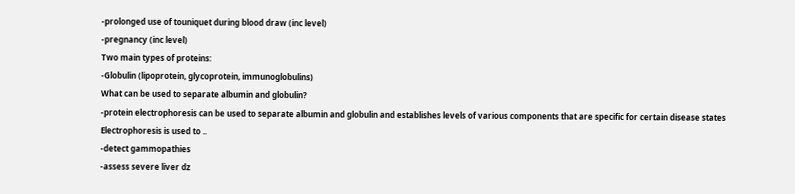-prolonged use of touniquet during blood draw (inc level)
-pregnancy (inc level)
Two main types of proteins:
-Globulin (lipoprotein, glycoprotein, immunoglobulins)
What can be used to separate albumin and globulin?
-protein electrophoresis can be used to separate albumin and globulin and establishes levels of various components that are specific for certain disease states
Electrophoresis is used to ..
-detect gammopathies
-assess severe liver dz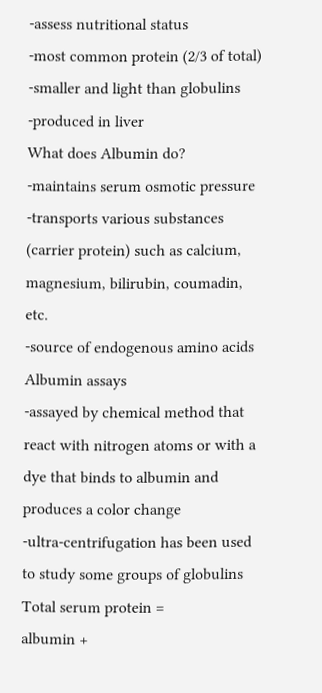-assess nutritional status
-most common protein (2/3 of total)
-smaller and light than globulins
-produced in liver
What does Albumin do?
-maintains serum osmotic pressure
-transports various substances (carrier protein) such as calcium, magnesium, bilirubin, coumadin, etc.
-source of endogenous amino acids
Albumin assays
-assayed by chemical method that react with nitrogen atoms or with a dye that binds to albumin and produces a color change
-ultra-centrifugation has been used to study some groups of globulins
Total serum protein =
albumin +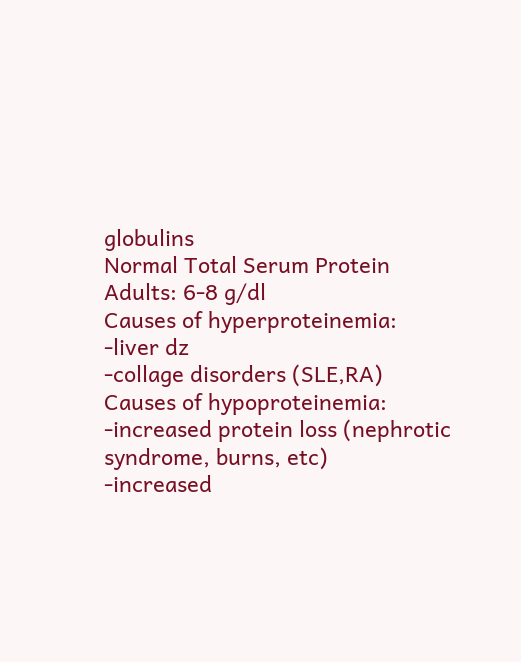globulins
Normal Total Serum Protein
Adults: 6-8 g/dl
Causes of hyperproteinemia:
-liver dz
-collage disorders (SLE,RA)
Causes of hypoproteinemia:
-increased protein loss (nephrotic syndrome, burns, etc)
-increased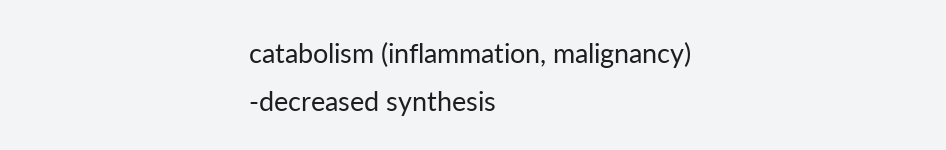catabolism (inflammation, malignancy)
-decreased synthesis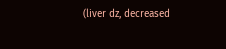(liver dz, decreased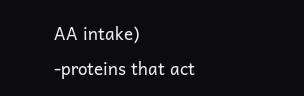AA intake)
-proteins that act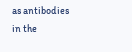as antibodies in the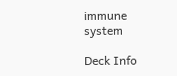immune system

Deck Info